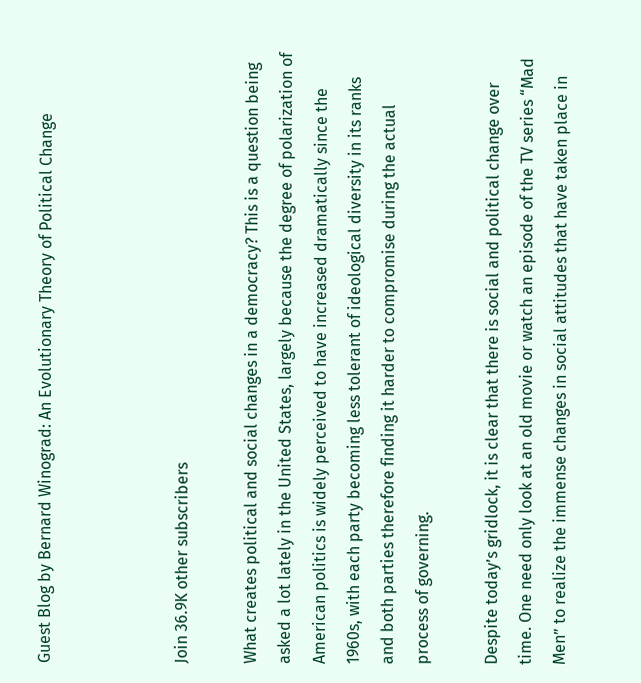Guest Blog by Bernard Winograd: An Evolutionary Theory of Political Change



Join 36.9K other subscribers

What creates political and social changes in a democracy? This is a question being asked a lot lately in the United States, largely because the degree of polarization of American politics is widely perceived to have increased dramatically since the 1960s, with each party becoming less tolerant of ideological diversity in its ranks and both parties therefore finding it harder to compromise during the actual process of governing.

Despite today’s gridlock, it is clear that there is social and political change over time. One need only look at an old movie or watch an episode of the TV series “Mad Men” to realize the immense changes in social attitudes that have taken place in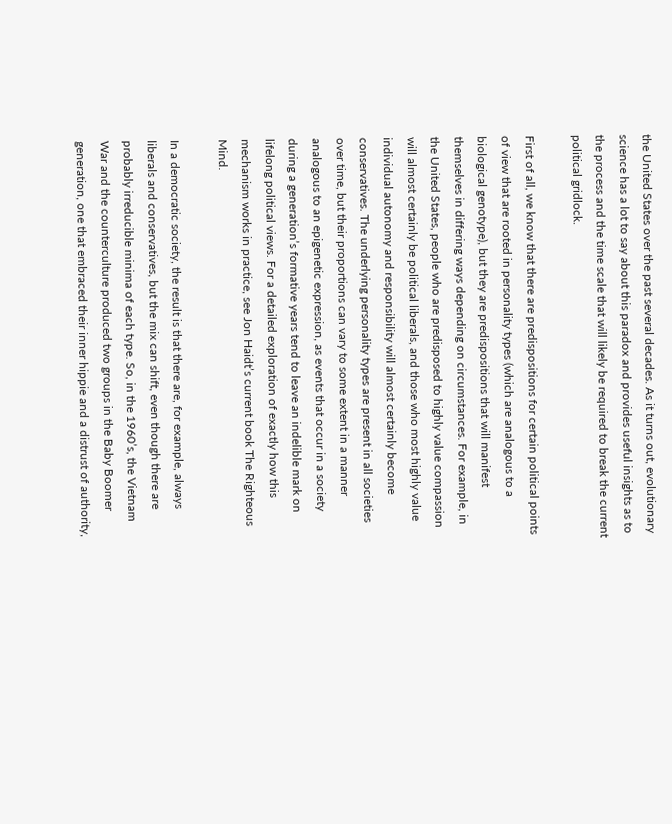the United States over the past several decades. As it turns out, evolutionary science has a lot to say about this paradox and provides useful insights as to the process and the time scale that will likely be required to break the current political gridlock.

First of all, we know that there are predispositions for certain political points of view that are rooted in personality types (which are analogous to a biological genotype), but they are predispositions that will manifest themselves in differing ways depending on circumstances. For example, in the United States, people who are predisposed to highly value compassion will almost certainly be political liberals, and those who most highly value individual autonomy and responsibility will almost certainly become conservatives. The underlying personality types are present in all societies over time, but their proportions can vary to some extent in a manner analogous to an epigenetic expression, as events that occur in a society during a generation’s formative years tend to leave an indelible mark on lifelong political views. For a detailed exploration of exactly how this mechanism works in practice, see Jon Haidt’s current book The Righteous Mind.

In a democratic society, the result is that there are, for example, always liberals and conservatives, but the mix can shift, even though there are probably irreducible minima of each type. So, in the 1960’s, the Vietnam War and the counterculture produced two groups in the Baby Boomer generation, one that embraced their inner hippie and a distrust of authority,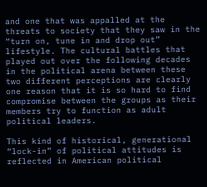and one that was appalled at the threats to society that they saw in the “turn on, tune in and drop out” lifestyle. The cultural battles that played out over the following decades in the political arena between these two different perceptions are clearly one reason that it is so hard to find compromise between the groups as their members try to function as adult political leaders.

This kind of historical, generational “lock-in” of political attitudes is reflected in American political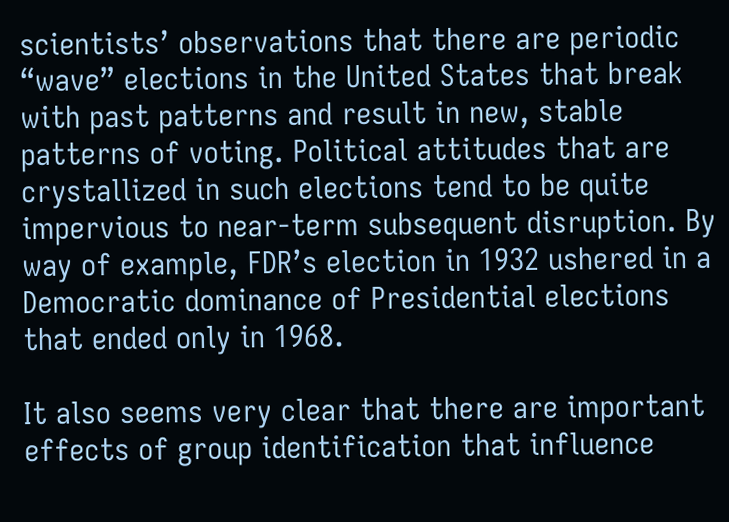scientists’ observations that there are periodic “wave” elections in the United States that break with past patterns and result in new, stable patterns of voting. Political attitudes that are crystallized in such elections tend to be quite impervious to near-term subsequent disruption. By way of example, FDR’s election in 1932 ushered in a Democratic dominance of Presidential elections that ended only in 1968.

It also seems very clear that there are important effects of group identification that influence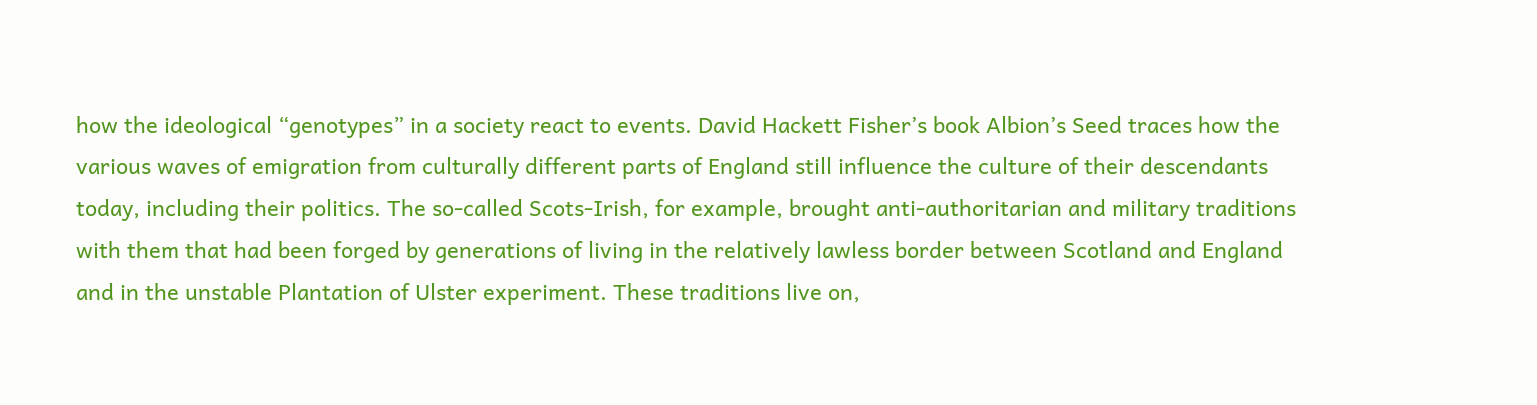how the ideological “genotypes” in a society react to events. David Hackett Fisher’s book Albion’s Seed traces how the various waves of emigration from culturally different parts of England still influence the culture of their descendants today, including their politics. The so-called Scots-Irish, for example, brought anti-authoritarian and military traditions with them that had been forged by generations of living in the relatively lawless border between Scotland and England and in the unstable Plantation of Ulster experiment. These traditions live on,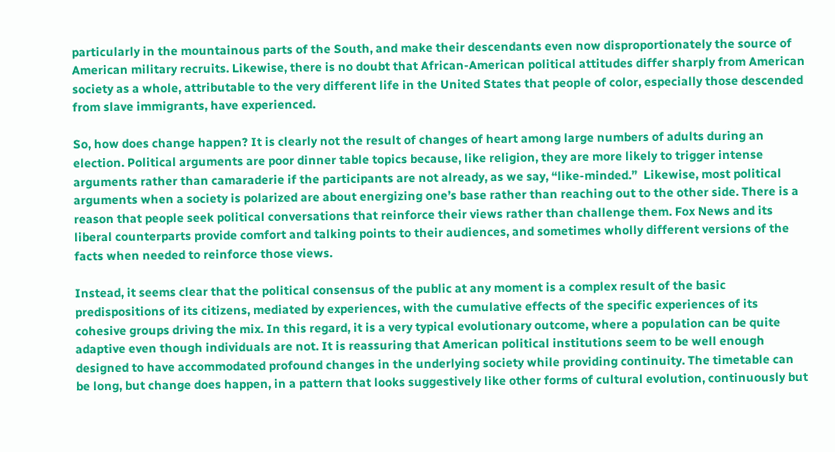particularly in the mountainous parts of the South, and make their descendants even now disproportionately the source of American military recruits. Likewise, there is no doubt that African-American political attitudes differ sharply from American society as a whole, attributable to the very different life in the United States that people of color, especially those descended from slave immigrants, have experienced.

So, how does change happen? It is clearly not the result of changes of heart among large numbers of adults during an election. Political arguments are poor dinner table topics because, like religion, they are more likely to trigger intense arguments rather than camaraderie if the participants are not already, as we say, “like-minded.”  Likewise, most political arguments when a society is polarized are about energizing one’s base rather than reaching out to the other side. There is a reason that people seek political conversations that reinforce their views rather than challenge them. Fox News and its liberal counterparts provide comfort and talking points to their audiences, and sometimes wholly different versions of the facts when needed to reinforce those views.

Instead, it seems clear that the political consensus of the public at any moment is a complex result of the basic predispositions of its citizens, mediated by experiences, with the cumulative effects of the specific experiences of its cohesive groups driving the mix. In this regard, it is a very typical evolutionary outcome, where a population can be quite adaptive even though individuals are not. It is reassuring that American political institutions seem to be well enough designed to have accommodated profound changes in the underlying society while providing continuity. The timetable can be long, but change does happen, in a pattern that looks suggestively like other forms of cultural evolution, continuously but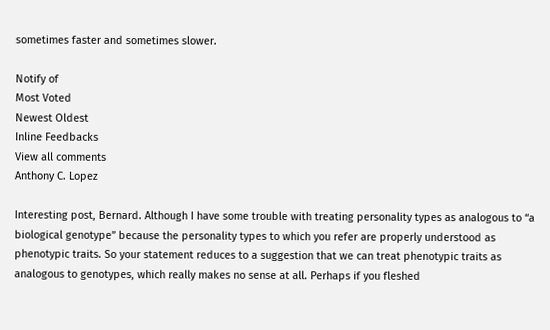sometimes faster and sometimes slower.

Notify of
Most Voted
Newest Oldest
Inline Feedbacks
View all comments
Anthony C. Lopez

Interesting post, Bernard. Although I have some trouble with treating personality types as analogous to “a biological genotype” because the personality types to which you refer are properly understood as phenotypic traits. So your statement reduces to a suggestion that we can treat phenotypic traits as analogous to genotypes, which really makes no sense at all. Perhaps if you fleshed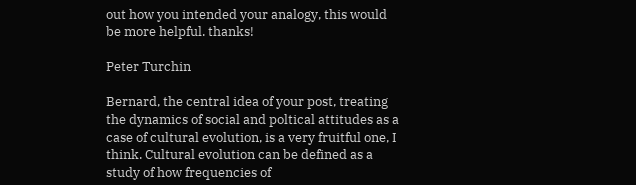out how you intended your analogy, this would be more helpful. thanks!

Peter Turchin

Bernard, the central idea of your post, treating the dynamics of social and poltical attitudes as a case of cultural evolution, is a very fruitful one, I think. Cultural evolution can be defined as a study of how frequencies of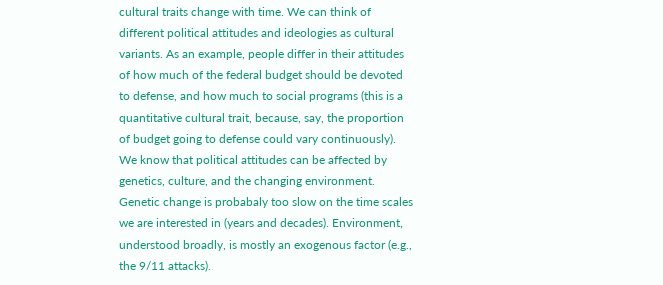cultural traits change with time. We can think of different political attitudes and ideologies as cultural variants. As an example, people differ in their attitudes of how much of the federal budget should be devoted to defense, and how much to social programs (this is a quantitative cultural trait, because, say, the proportion of budget going to defense could vary continuously). We know that political attitudes can be affected by genetics, culture, and the changing environment. Genetic change is probabaly too slow on the time scales we are interested in (years and decades). Environment, understood broadly, is mostly an exogenous factor (e.g., the 9/11 attacks).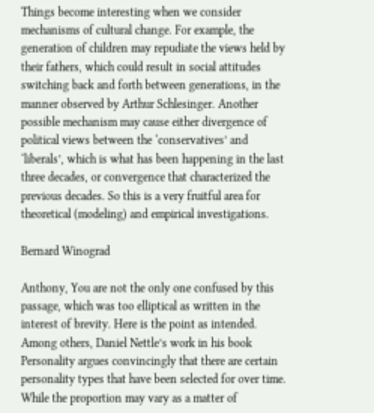Things become interesting when we consider mechanisms of cultural change. For example, the generation of children may repudiate the views held by their fathers, which could result in social attitudes switching back and forth between generations, in the manner observed by Arthur Schlesinger. Another possible mechanism may cause either divergence of political views between the ‘conservatives’ and ‘liberals’, which is what has been happening in the last three decades, or convergence that characterized the previous decades. So this is a very fruitful area for theoretical (modeling) and empirical investigations.

Bernard Winograd

Anthony, You are not the only one confused by this passage, which was too elliptical as written in the interest of brevity. Here is the point as intended. Among others, Daniel Nettle’s work in his book Personality argues convincingly that there are certain personality types that have been selected for over time. While the proportion may vary as a matter of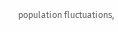population fluctuations,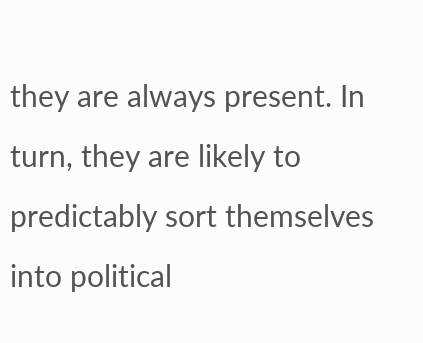they are always present. In turn, they are likely to predictably sort themselves into political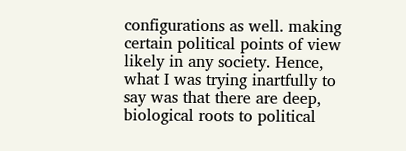configurations as well. making certain political points of view likely in any society. Hence, what I was trying inartfully to say was that there are deep, biological roots to political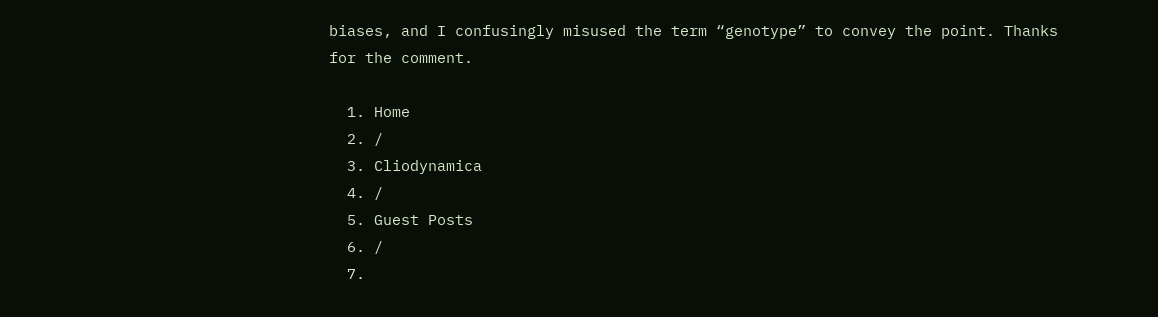biases, and I confusingly misused the term “genotype” to convey the point. Thanks for the comment.

  1. Home
  2. /
  3. Cliodynamica
  4. /
  5. Guest Posts
  6. /
  7.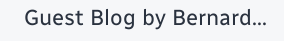Guest Blog by Bernard...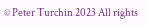© Peter Turchin 2023 All rights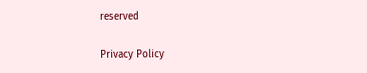reserved

Privacy Policy